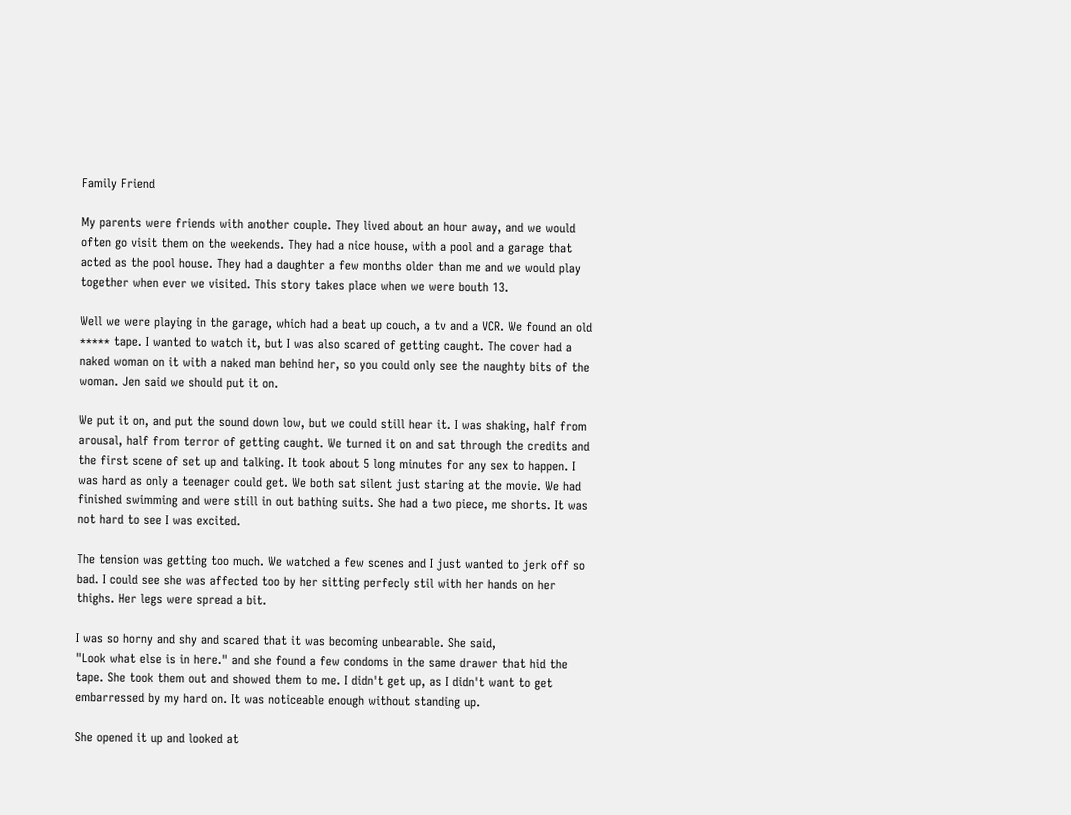Family Friend

My parents were friends with another couple. They lived about an hour away, and we would often go visit them on the weekends. They had a nice house, with a pool and a garage that acted as the pool house. They had a daughter a few months older than me and we would play together when ever we visited. This story takes place when we were bouth 13.

Well we were playing in the garage, which had a beat up couch, a tv and a VCR. We found an old ***** tape. I wanted to watch it, but I was also scared of getting caught. The cover had a naked woman on it with a naked man behind her, so you could only see the naughty bits of the woman. Jen said we should put it on.

We put it on, and put the sound down low, but we could still hear it. I was shaking, half from arousal, half from terror of getting caught. We turned it on and sat through the credits and the first scene of set up and talking. It took about 5 long minutes for any sex to happen. I was hard as only a teenager could get. We both sat silent just staring at the movie. We had finished swimming and were still in out bathing suits. She had a two piece, me shorts. It was not hard to see I was excited.

The tension was getting too much. We watched a few scenes and I just wanted to jerk off so bad. I could see she was affected too by her sitting perfecly stil with her hands on her thighs. Her legs were spread a bit.

I was so horny and shy and scared that it was becoming unbearable. She said,
"Look what else is in here." and she found a few condoms in the same drawer that hid the tape. She took them out and showed them to me. I didn't get up, as I didn't want to get embarressed by my hard on. It was noticeable enough without standing up.

She opened it up and looked at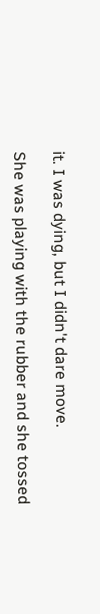it. I was dying, but I didn't dare move.

She was playing with the rubber and she tossed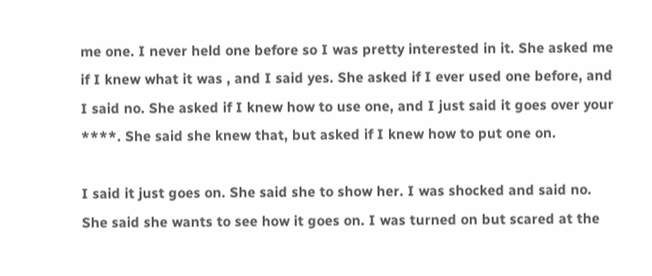me one. I never held one before so I was pretty interested in it. She asked me if I knew what it was , and I said yes. She asked if I ever used one before, and I said no. She asked if I knew how to use one, and I just said it goes over your ****. She said she knew that, but asked if I knew how to put one on.

I said it just goes on. She said she to show her. I was shocked and said no. She said she wants to see how it goes on. I was turned on but scared at the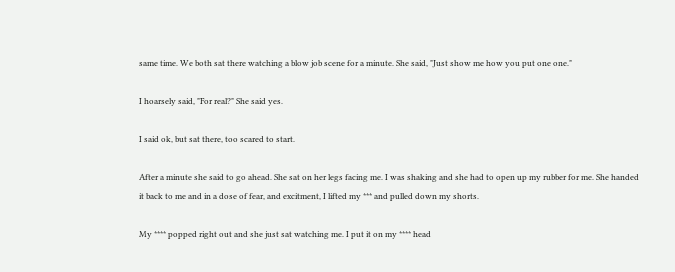same time. We both sat there watching a blow job scene for a minute. She said, "Just show me how you put one one."

I hoarsely said, "For real?" She said yes.

I said ok, but sat there, too scared to start.

After a minute she said to go ahead. She sat on her legs facing me. I was shaking and she had to open up my rubber for me. She handed it back to me and in a dose of fear, and excitment, I lifted my *** and pulled down my shorts.

My **** popped right out and she just sat watching me. I put it on my **** head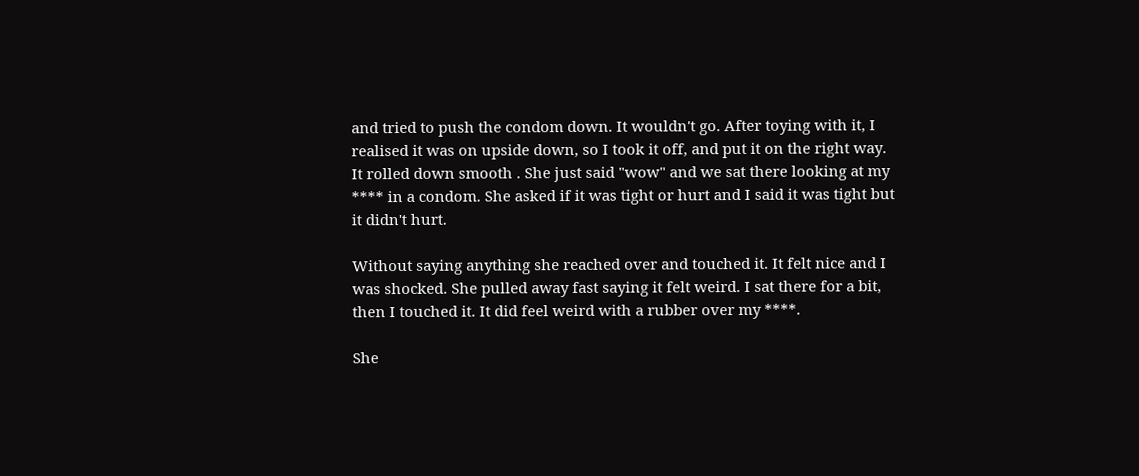and tried to push the condom down. It wouldn't go. After toying with it, I realised it was on upside down, so I took it off, and put it on the right way. It rolled down smooth . She just said "wow" and we sat there looking at my **** in a condom. She asked if it was tight or hurt and I said it was tight but it didn't hurt.

Without saying anything she reached over and touched it. It felt nice and I was shocked. She pulled away fast saying it felt weird. I sat there for a bit, then I touched it. It did feel weird with a rubber over my ****.

She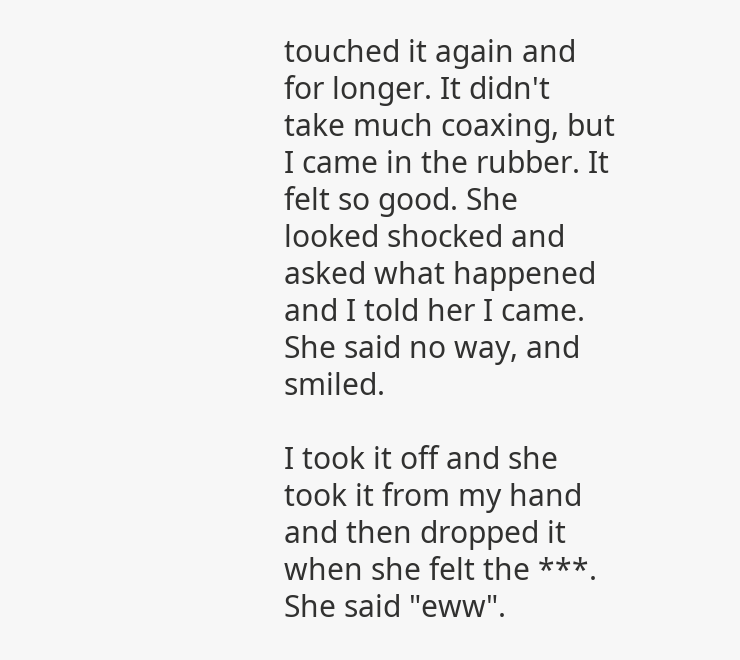touched it again and for longer. It didn't take much coaxing, but I came in the rubber. It felt so good. She looked shocked and asked what happened and I told her I came. She said no way, and smiled.

I took it off and she took it from my hand and then dropped it when she felt the ***. She said "eww".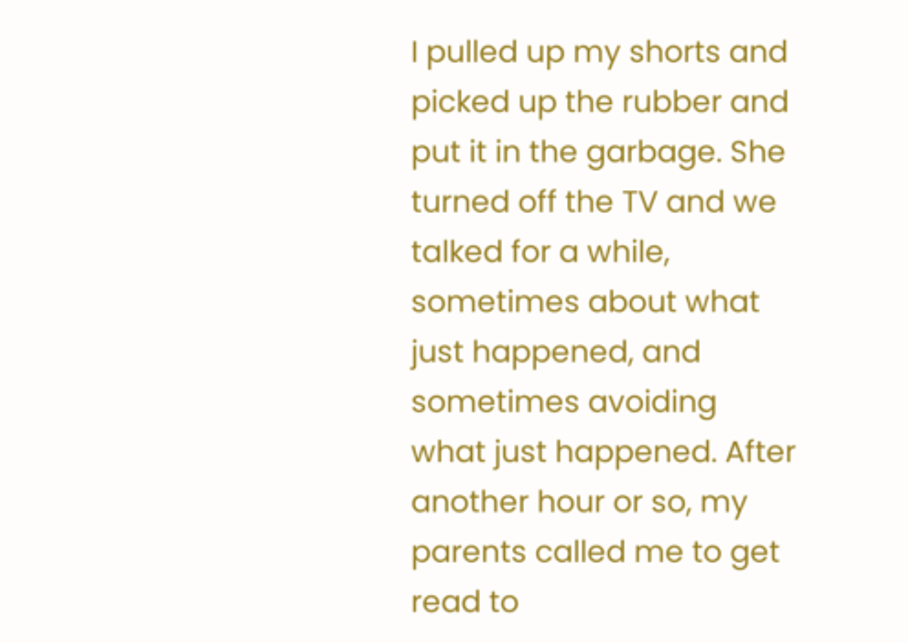I pulled up my shorts and picked up the rubber and put it in the garbage. She turned off the TV and we talked for a while, sometimes about what just happened, and sometimes avoiding what just happened. After another hour or so, my parents called me to get read to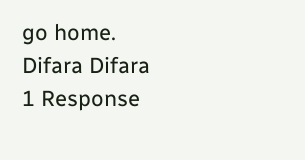go home.
Difara Difara
1 Response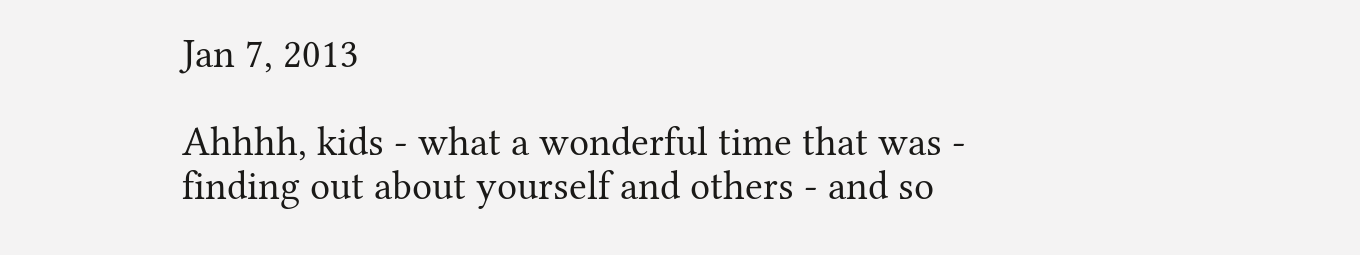Jan 7, 2013

Ahhhh, kids - what a wonderful time that was - finding out about yourself and others - and so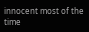innocent most of the time